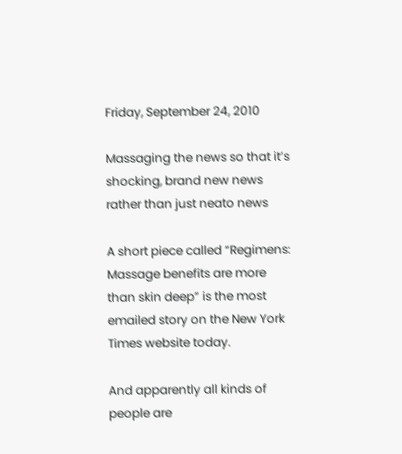Friday, September 24, 2010

Massaging the news so that it’s shocking, brand new news rather than just neato news

A short piece called “Regimens: Massage benefits are more than skin deep” is the most emailed story on the New York Times website today.

And apparently all kinds of people are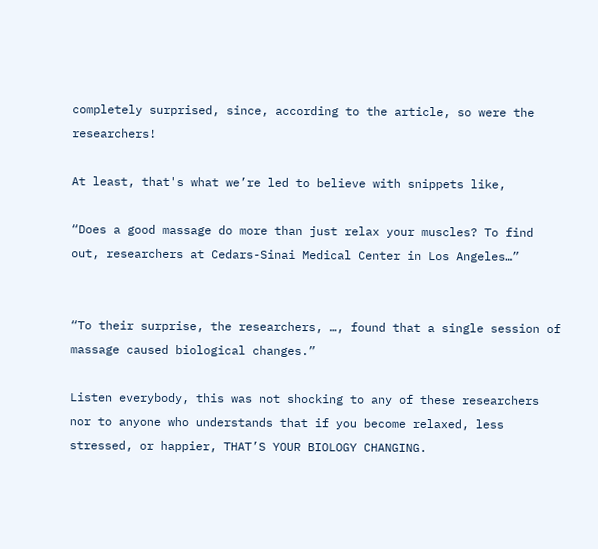completely surprised, since, according to the article, so were the researchers!

At least, that's what we’re led to believe with snippets like,

“Does a good massage do more than just relax your muscles? To find out, researchers at Cedars-Sinai Medical Center in Los Angeles…”


“To their surprise, the researchers, …, found that a single session of massage caused biological changes.”

Listen everybody, this was not shocking to any of these researchers nor to anyone who understands that if you become relaxed, less stressed, or happier, THAT’S YOUR BIOLOGY CHANGING.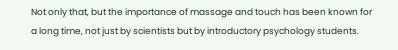Not only that, but the importance of massage and touch has been known for a long time, not just by scientists but by introductory psychology students.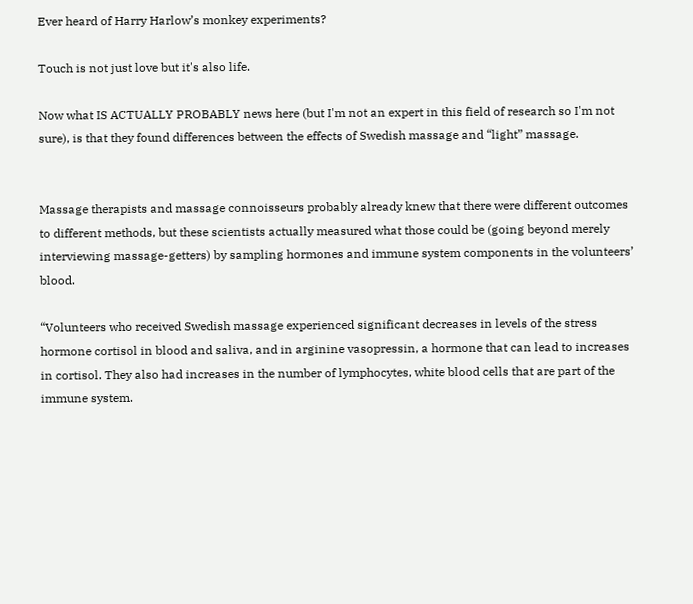Ever heard of Harry Harlow’s monkey experiments?

Touch is not just love but it's also life.

Now what IS ACTUALLY PROBABLY news here (but I'm not an expert in this field of research so I'm not sure), is that they found differences between the effects of Swedish massage and “light” massage.


Massage therapists and massage connoisseurs probably already knew that there were different outcomes to different methods, but these scientists actually measured what those could be (going beyond merely interviewing massage-getters) by sampling hormones and immune system components in the volunteers’ blood.

“Volunteers who received Swedish massage experienced significant decreases in levels of the stress hormone cortisol in blood and saliva, and in arginine vasopressin, a hormone that can lead to increases in cortisol. They also had increases in the number of lymphocytes, white blood cells that are part of the immune system.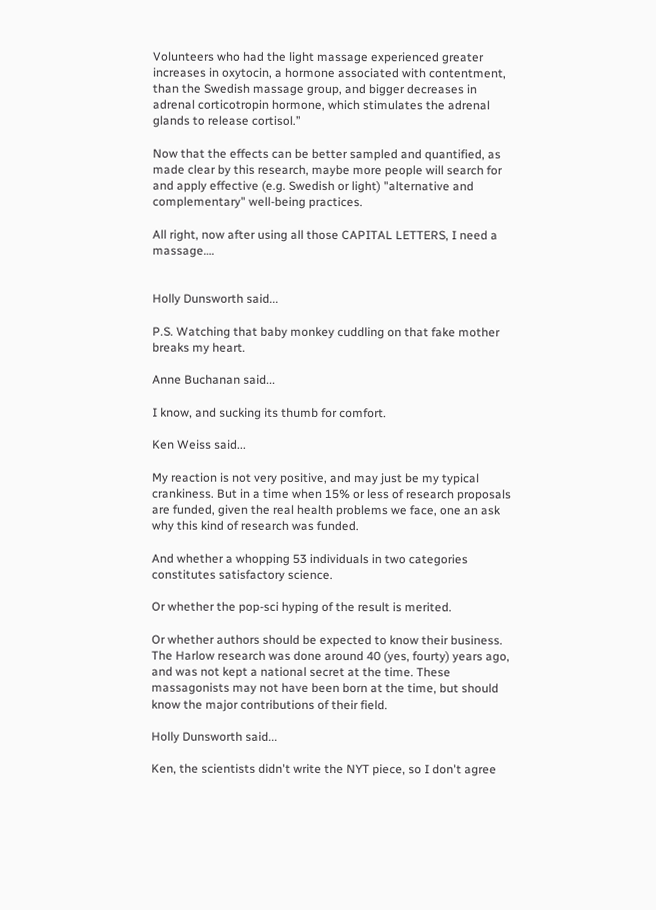Volunteers who had the light massage experienced greater increases in oxytocin, a hormone associated with contentment, than the Swedish massage group, and bigger decreases in adrenal corticotropin hormone, which stimulates the adrenal glands to release cortisol.”

Now that the effects can be better sampled and quantified, as made clear by this research, maybe more people will search for and apply effective (e.g. Swedish or light) "alternative and complementary" well-being practices.

All right, now after using all those CAPITAL LETTERS, I need a massage….


Holly Dunsworth said...

P.S. Watching that baby monkey cuddling on that fake mother breaks my heart.

Anne Buchanan said...

I know, and sucking its thumb for comfort.

Ken Weiss said...

My reaction is not very positive, and may just be my typical crankiness. But in a time when 15% or less of research proposals are funded, given the real health problems we face, one an ask why this kind of research was funded.

And whether a whopping 53 individuals in two categories constitutes satisfactory science.

Or whether the pop-sci hyping of the result is merited.

Or whether authors should be expected to know their business. The Harlow research was done around 40 (yes, fourty) years ago, and was not kept a national secret at the time. These massagonists may not have been born at the time, but should know the major contributions of their field.

Holly Dunsworth said...

Ken, the scientists didn't write the NYT piece, so I don't agree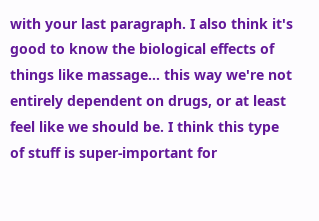with your last paragraph. I also think it's good to know the biological effects of things like massage... this way we're not entirely dependent on drugs, or at least feel like we should be. I think this type of stuff is super-important for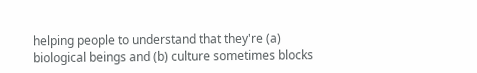helping people to understand that they're (a) biological beings and (b) culture sometimes blocks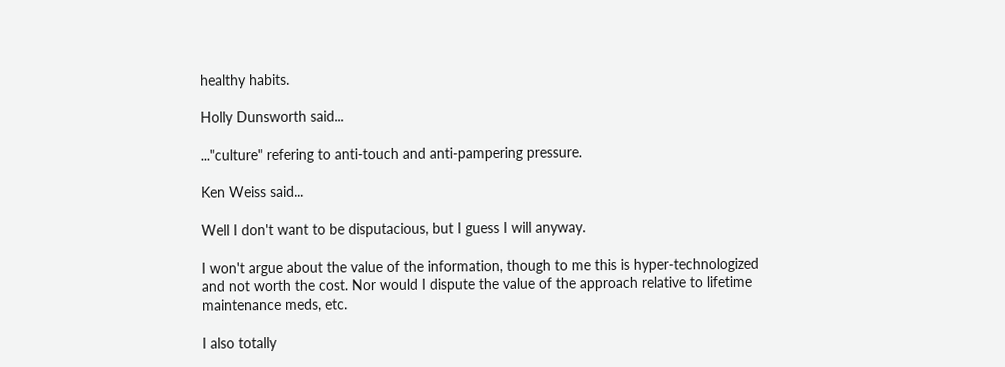healthy habits.

Holly Dunsworth said...

..."culture" refering to anti-touch and anti-pampering pressure.

Ken Weiss said...

Well I don't want to be disputacious, but I guess I will anyway.

I won't argue about the value of the information, though to me this is hyper-technologized and not worth the cost. Nor would I dispute the value of the approach relative to lifetime maintenance meds, etc.

I also totally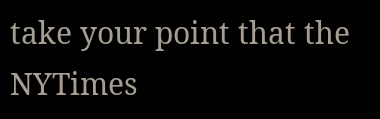take your point that the NYTimes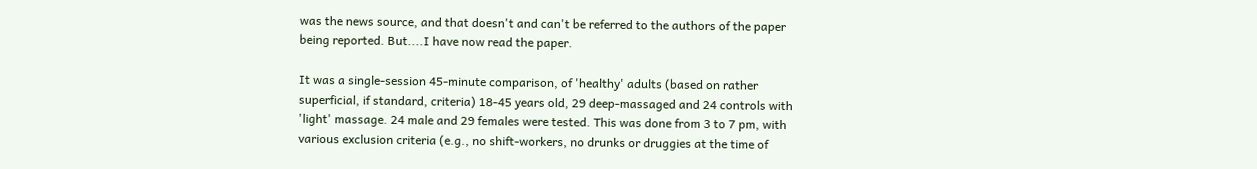was the news source, and that doesn't and can't be referred to the authors of the paper being reported. But....I have now read the paper.

It was a single-session 45-minute comparison, of 'healthy' adults (based on rather superficial, if standard, criteria) 18-45 years old, 29 deep-massaged and 24 controls with 'light' massage. 24 male and 29 females were tested. This was done from 3 to 7 pm, with various exclusion criteria (e.g., no shift-workers, no drunks or druggies at the time of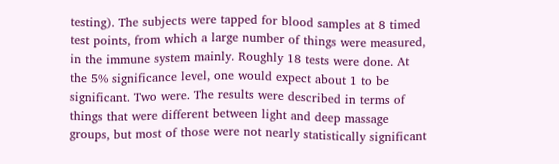testing). The subjects were tapped for blood samples at 8 timed test points, from which a large number of things were measured, in the immune system mainly. Roughly 18 tests were done. At the 5% significance level, one would expect about 1 to be significant. Two were. The results were described in terms of things that were different between light and deep massage groups, but most of those were not nearly statistically significant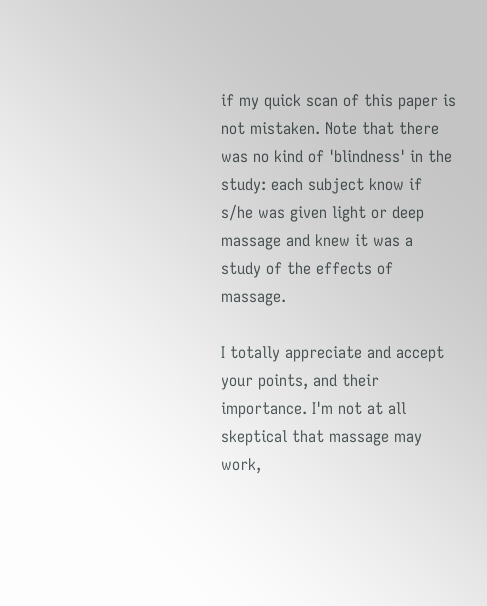if my quick scan of this paper is not mistaken. Note that there was no kind of 'blindness' in the study: each subject know if s/he was given light or deep massage and knew it was a study of the effects of massage.

I totally appreciate and accept your points, and their importance. I'm not at all skeptical that massage may work,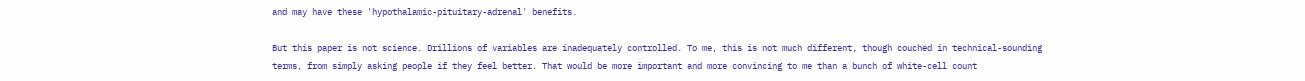and may have these 'hypothalamic-pituitary-adrenal' benefits.

But this paper is not science. Drillions of variables are inadequately controlled. To me, this is not much different, though couched in technical-sounding terms, from simply asking people if they feel better. That would be more important and more convincing to me than a bunch of white-cell count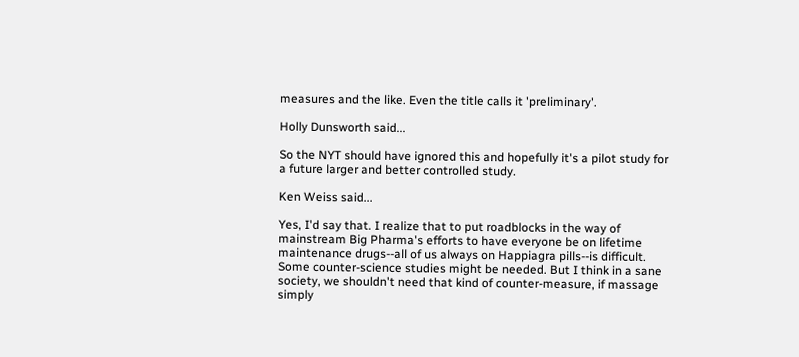measures and the like. Even the title calls it 'preliminary'.

Holly Dunsworth said...

So the NYT should have ignored this and hopefully it's a pilot study for a future larger and better controlled study.

Ken Weiss said...

Yes, I'd say that. I realize that to put roadblocks in the way of mainstream Big Pharma's efforts to have everyone be on lifetime maintenance drugs--all of us always on Happiagra pills--is difficult. Some counter-science studies might be needed. But I think in a sane society, we shouldn't need that kind of counter-measure, if massage simply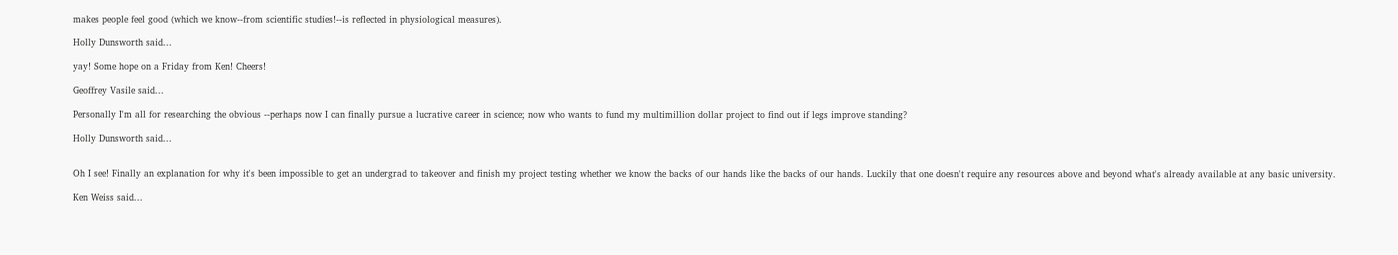makes people feel good (which we know--from scientific studies!--is reflected in physiological measures).

Holly Dunsworth said...

yay! Some hope on a Friday from Ken! Cheers!

Geoffrey Vasile said...

Personally I'm all for researching the obvious --perhaps now I can finally pursue a lucrative career in science; now who wants to fund my multimillion dollar project to find out if legs improve standing?

Holly Dunsworth said...


Oh I see! Finally an explanation for why it's been impossible to get an undergrad to takeover and finish my project testing whether we know the backs of our hands like the backs of our hands. Luckily that one doesn't require any resources above and beyond what's already available at any basic university.

Ken Weiss said...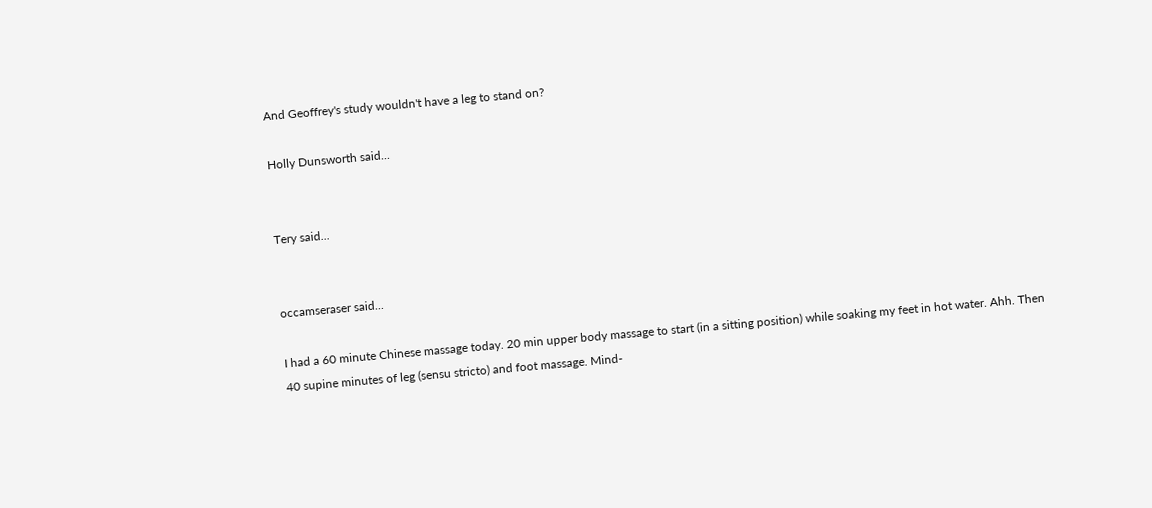And Geoffrey's study wouldn't have a leg to stand on?

Holly Dunsworth said...


Tery said...


occamseraser said...

I had a 60 minute Chinese massage today. 20 min upper body massage to start (in a sitting position) while soaking my feet in hot water. Ahh. Then 40 supine minutes of leg (sensu stricto) and foot massage. Mind-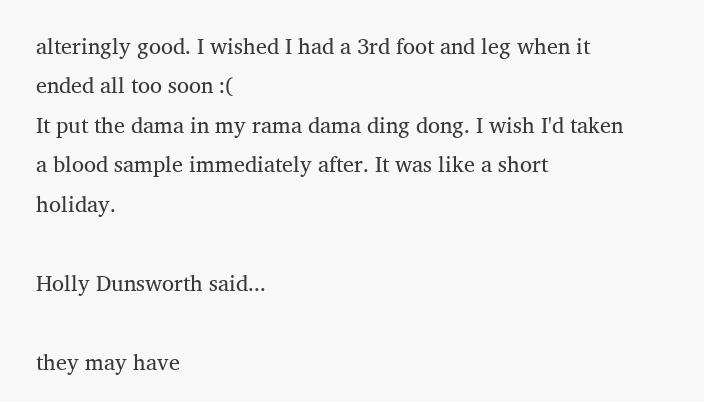alteringly good. I wished I had a 3rd foot and leg when it ended all too soon :(
It put the dama in my rama dama ding dong. I wish I'd taken a blood sample immediately after. It was like a short holiday.

Holly Dunsworth said...

they may have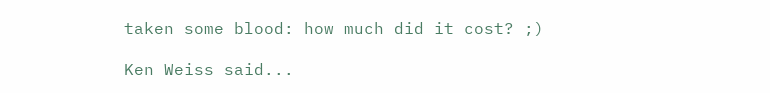taken some blood: how much did it cost? ;)

Ken Weiss said...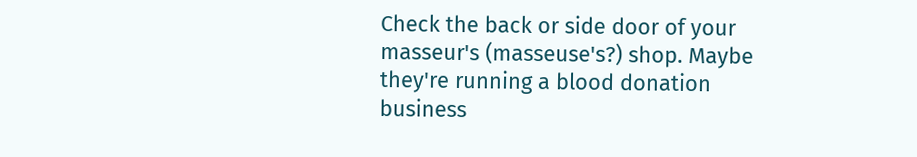Check the back or side door of your masseur's (masseuse's?) shop. Maybe they're running a blood donation business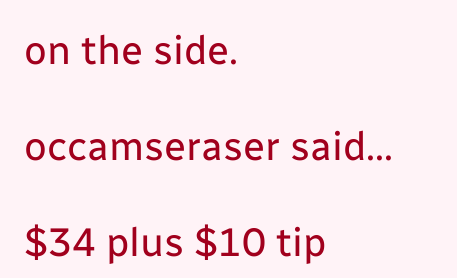on the side.

occamseraser said...

$34 plus $10 tip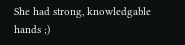She had strong, knowledgable hands ;)